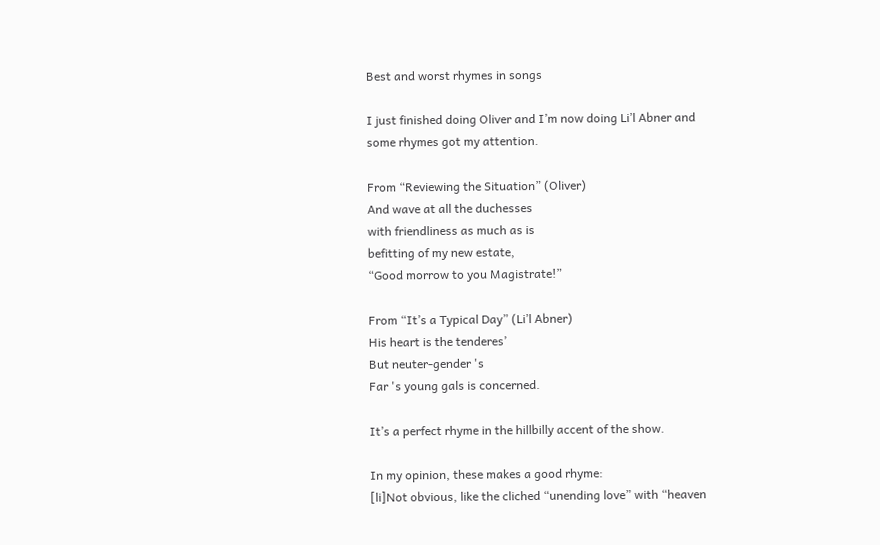Best and worst rhymes in songs

I just finished doing Oliver and I’m now doing Li’l Abner and some rhymes got my attention.

From “Reviewing the Situation” (Oliver)
And wave at all the duchesses
with friendliness as much as is
befitting of my new estate,
“Good morrow to you Magistrate!”

From “It’s a Typical Day” (Li’l Abner)
His heart is the tenderes’
But neuter-gender 's
Far 's young gals is concerned.

It’s a perfect rhyme in the hillbilly accent of the show.

In my opinion, these makes a good rhyme:
[li]Not obvious, like the cliched “unending love” with “heaven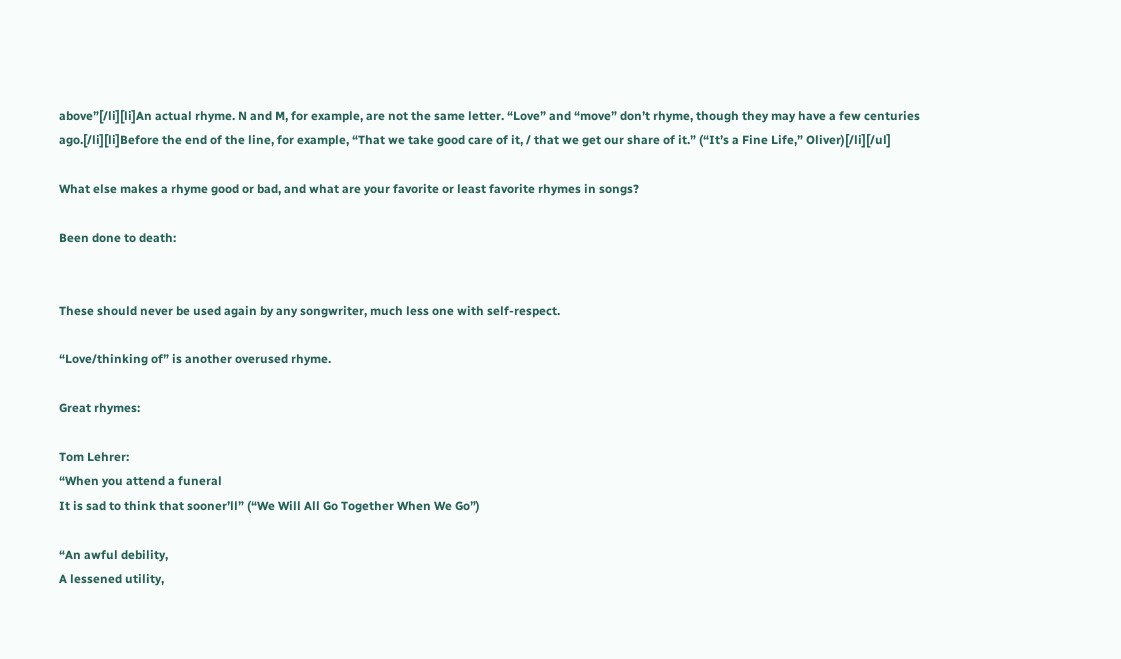above”[/li][li]An actual rhyme. N and M, for example, are not the same letter. “Love” and “move” don’t rhyme, though they may have a few centuries ago.[/li][li]Before the end of the line, for example, “That we take good care of it, / that we get our share of it.” (“It’s a Fine Life,” Oliver)[/li][/ul]

What else makes a rhyme good or bad, and what are your favorite or least favorite rhymes in songs?

Been done to death:


These should never be used again by any songwriter, much less one with self-respect.

“Love/thinking of” is another overused rhyme.

Great rhymes:

Tom Lehrer:
“When you attend a funeral
It is sad to think that sooner’ll” (“We Will All Go Together When We Go”)

“An awful debility,
A lessened utility,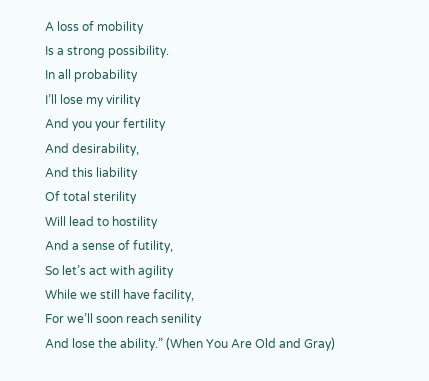A loss of mobility
Is a strong possibility.
In all probability
I’ll lose my virility
And you your fertility
And desirability,
And this liability
Of total sterility
Will lead to hostility
And a sense of futility,
So let’s act with agility
While we still have facility,
For we’ll soon reach senility
And lose the ability.” (When You Are Old and Gray)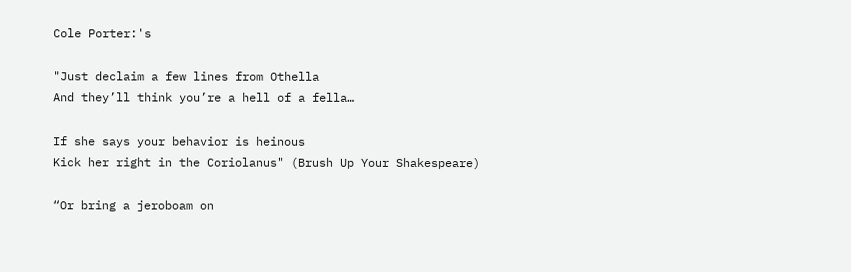Cole Porter:'s

"Just declaim a few lines from Othella
And they’ll think you’re a hell of a fella…

If she says your behavior is heinous
Kick her right in the Coriolanus" (Brush Up Your Shakespeare)

“Or bring a jeroboam on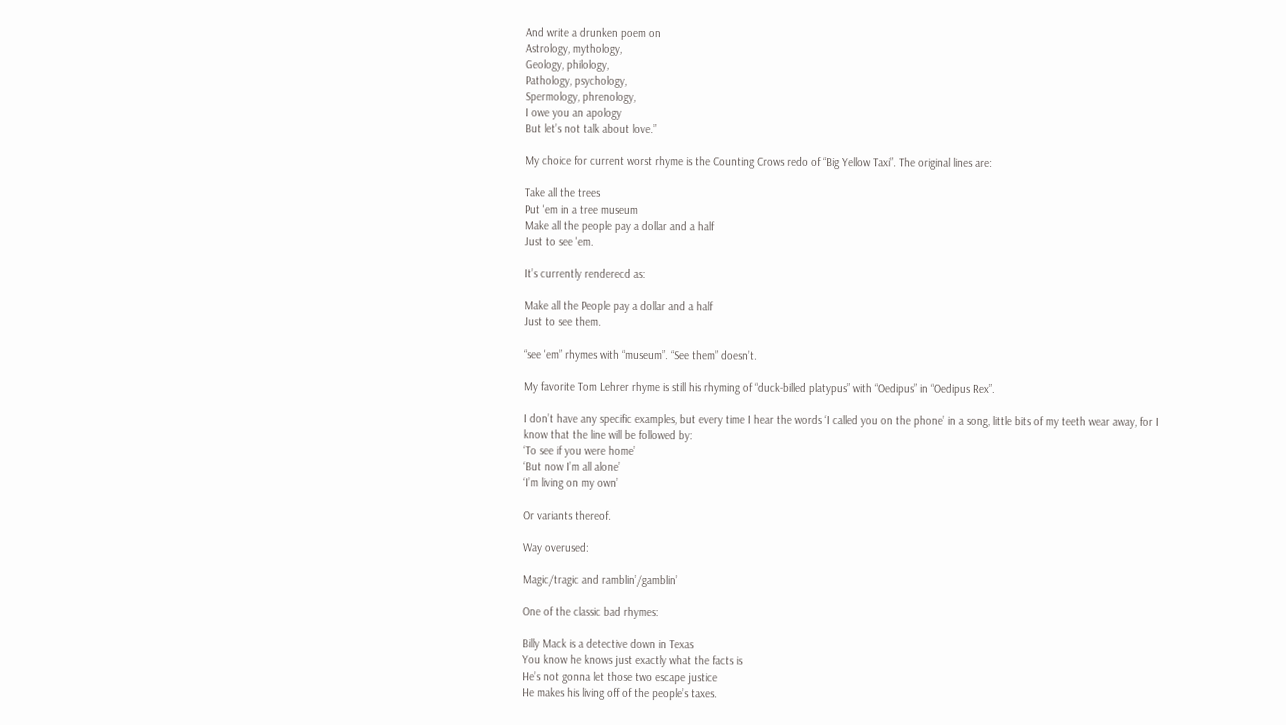And write a drunken poem on
Astrology, mythology,
Geology, philology,
Pathology, psychology,
Spermology, phrenology,
I owe you an apology
But let’s not talk about love.”

My choice for current worst rhyme is the Counting Crows redo of “Big Yellow Taxi”. The original lines are:

Take all the trees
Put 'em in a tree museum
Make all the people pay a dollar and a half
Just to see 'em.

It’s currently renderecd as:

Make all the People pay a dollar and a half
Just to see them.

“see 'em” rhymes with “museum”. “See them” doesn’t.

My favorite Tom Lehrer rhyme is still his rhyming of “duck-billed platypus” with “Oedipus” in “Oedipus Rex”.

I don’t have any specific examples, but every time I hear the words ‘I called you on the phone’ in a song, little bits of my teeth wear away, for I know that the line will be followed by:
‘To see if you were home’
‘But now I’m all alone’
‘I’m living on my own’

Or variants thereof.

Way overused:

Magic/tragic and ramblin’/gamblin’

One of the classic bad rhymes:

Billy Mack is a detective down in Texas
You know he knows just exactly what the facts is
He’s not gonna let those two escape justice
He makes his living off of the people’s taxes.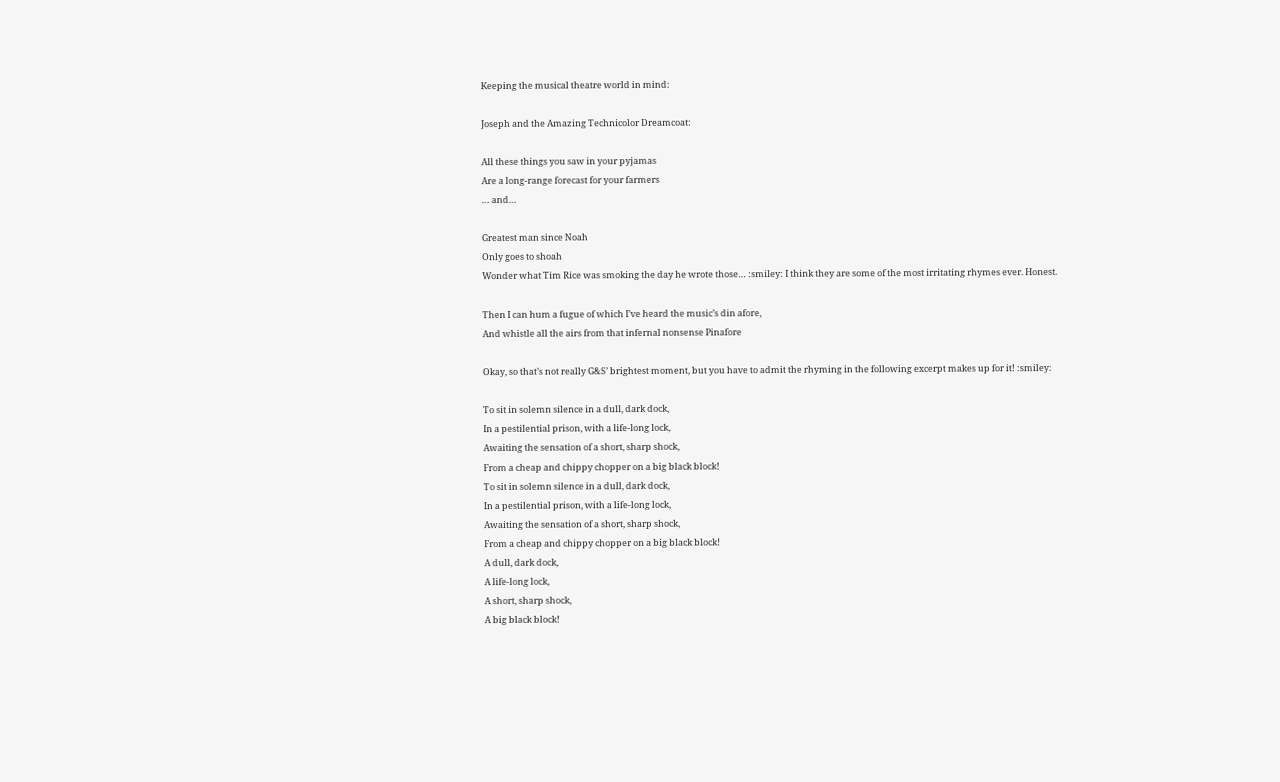Keeping the musical theatre world in mind:

Joseph and the Amazing Technicolor Dreamcoat:

All these things you saw in your pyjamas
Are a long-range forecast for your farmers
… and…

Greatest man since Noah
Only goes to shoah
Wonder what Tim Rice was smoking the day he wrote those… :smiley: I think they are some of the most irritating rhymes ever. Honest.

Then I can hum a fugue of which I’ve heard the music’s din afore,
And whistle all the airs from that infernal nonsense Pinafore

Okay, so that’s not really G&S’ brightest moment, but you have to admit the rhyming in the following excerpt makes up for it! :smiley:

To sit in solemn silence in a dull, dark dock,
In a pestilential prison, with a life-long lock,
Awaiting the sensation of a short, sharp shock,
From a cheap and chippy chopper on a big black block!
To sit in solemn silence in a dull, dark dock,
In a pestilential prison, with a life-long lock,
Awaiting the sensation of a short, sharp shock,
From a cheap and chippy chopper on a big black block!
A dull, dark dock,
A life-long lock,
A short, sharp shock,
A big black block!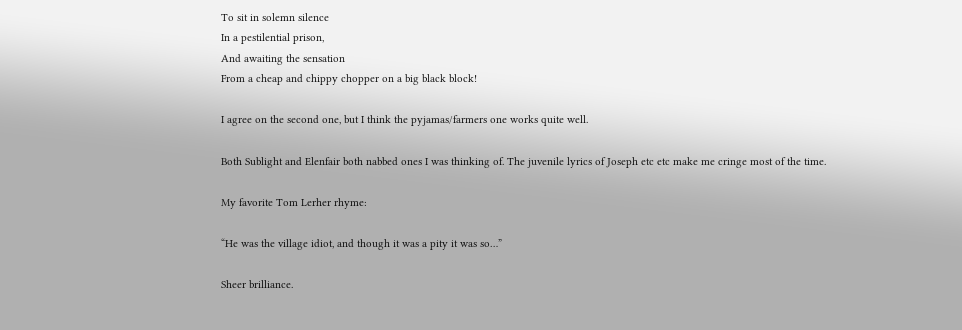To sit in solemn silence
In a pestilential prison,
And awaiting the sensation
From a cheap and chippy chopper on a big black block!

I agree on the second one, but I think the pyjamas/farmers one works quite well.

Both Sublight and Elenfair both nabbed ones I was thinking of. The juvenile lyrics of Joseph etc etc make me cringe most of the time.

My favorite Tom Lerher rhyme:

“He was the village idiot, and though it was a pity it was so…”

Sheer brilliance.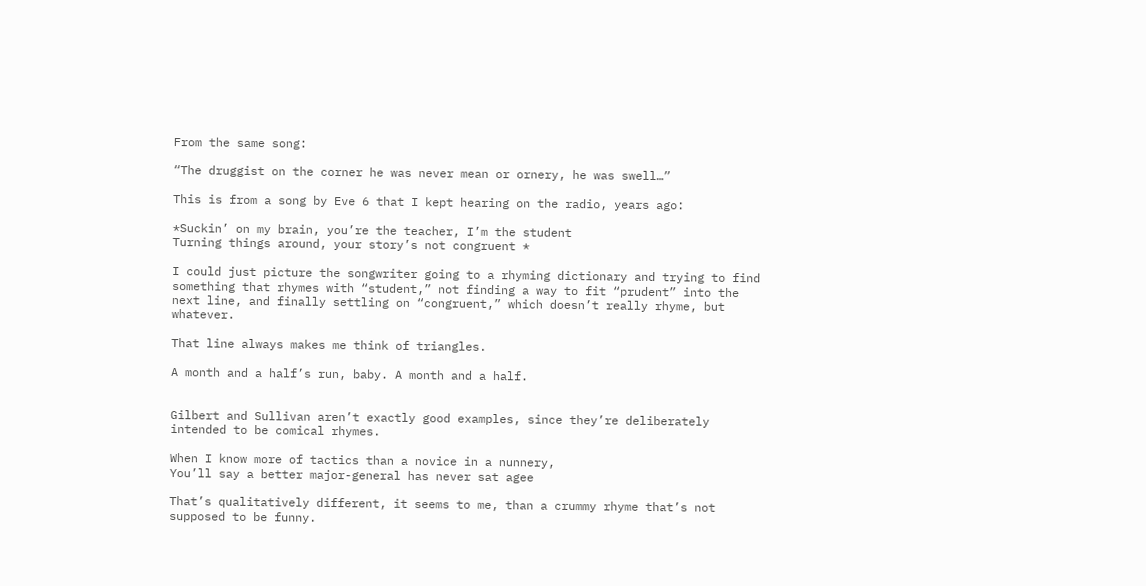From the same song:

“The druggist on the corner he was never mean or ornery, he was swell…”

This is from a song by Eve 6 that I kept hearing on the radio, years ago:

*Suckin’ on my brain, you’re the teacher, I’m the student
Turning things around, your story’s not congruent *

I could just picture the songwriter going to a rhyming dictionary and trying to find something that rhymes with “student,” not finding a way to fit “prudent” into the next line, and finally settling on “congruent,” which doesn’t really rhyme, but whatever.

That line always makes me think of triangles.

A month and a half’s run, baby. A month and a half.


Gilbert and Sullivan aren’t exactly good examples, since they’re deliberately intended to be comical rhymes.

When I know more of tactics than a novice in a nunnery,
You’ll say a better major-general has never sat agee

That’s qualitatively different, it seems to me, than a crummy rhyme that’s not supposed to be funny.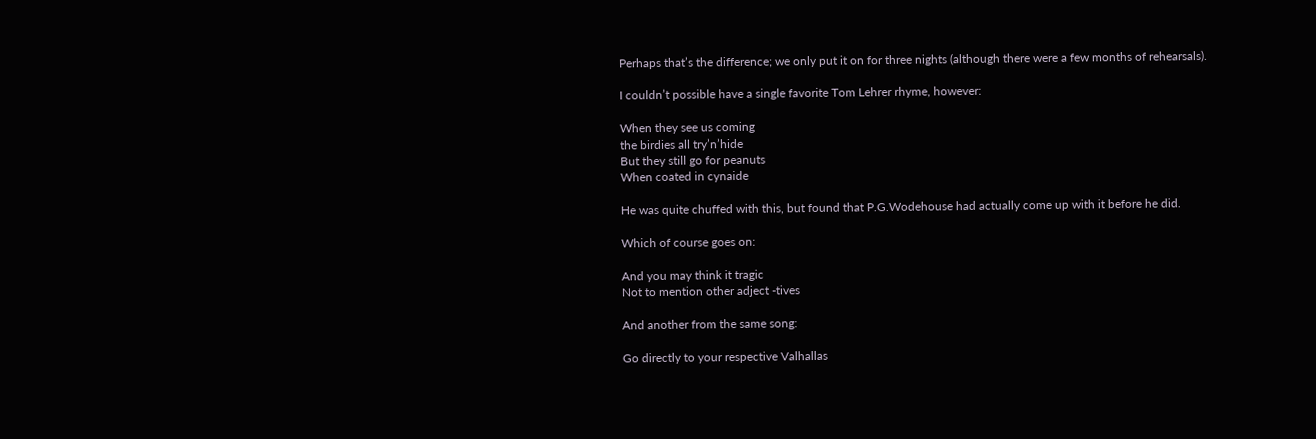Perhaps that’s the difference; we only put it on for three nights (although there were a few months of rehearsals).

I couldn’t possible have a single favorite Tom Lehrer rhyme, however:

When they see us coming
the birdies all try’n’hide
But they still go for peanuts
When coated in cynaide

He was quite chuffed with this, but found that P.G.Wodehouse had actually come up with it before he did.

Which of course goes on:

And you may think it tragic
Not to mention other adject -tives

And another from the same song:

Go directly to your respective Valhallas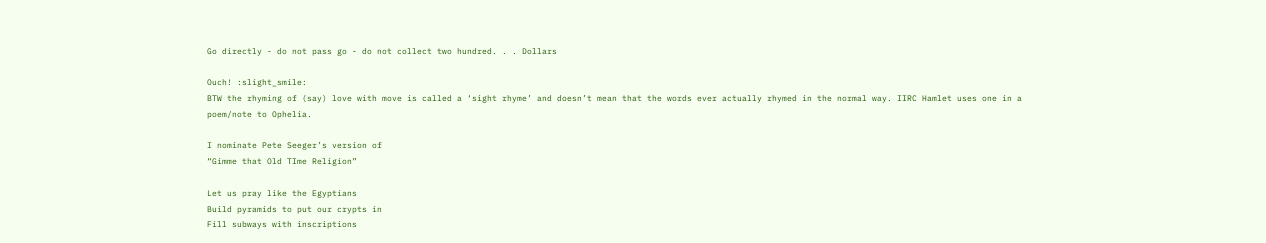Go directly - do not pass go - do not collect two hundred. . . Dollars

Ouch! :slight_smile:
BTW the rhyming of (say) love with move is called a ‘sight rhyme’ and doesn’t mean that the words ever actually rhymed in the normal way. IIRC Hamlet uses one in a poem/note to Ophelia.

I nominate Pete Seeger’s version of
“Gimme that Old TIme Religion”

Let us pray like the Egyptians
Build pyramids to put our crypts in
Fill subways with inscriptions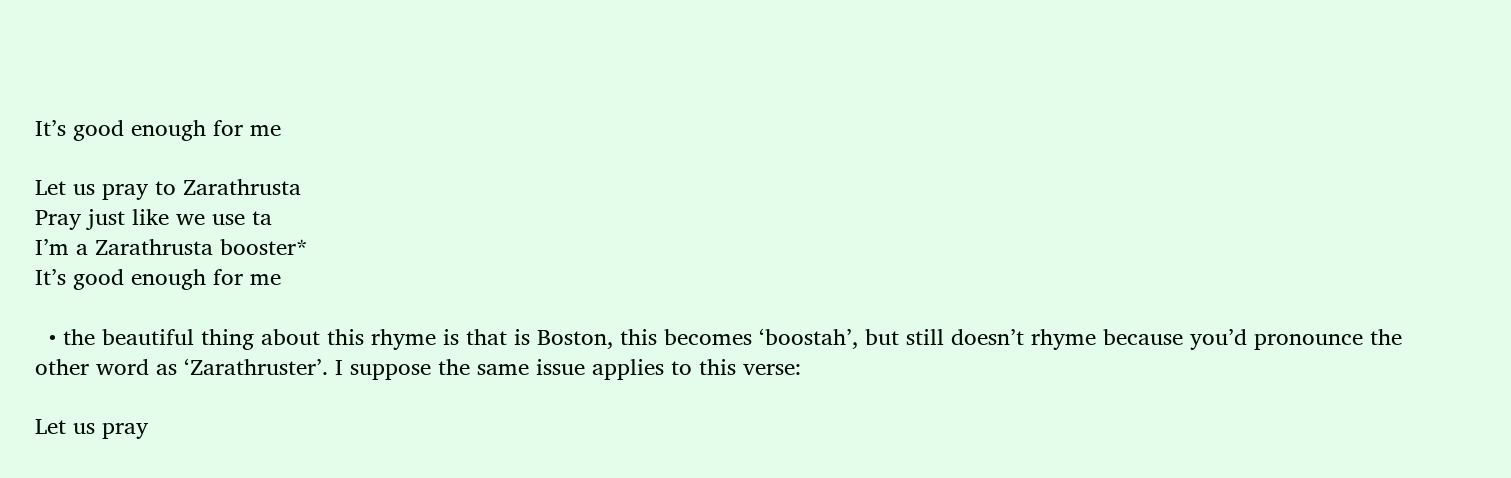It’s good enough for me

Let us pray to Zarathrusta
Pray just like we use ta
I’m a Zarathrusta booster*
It’s good enough for me

  • the beautiful thing about this rhyme is that is Boston, this becomes ‘boostah’, but still doesn’t rhyme because you’d pronounce the other word as ‘Zarathruster’. I suppose the same issue applies to this verse:

Let us pray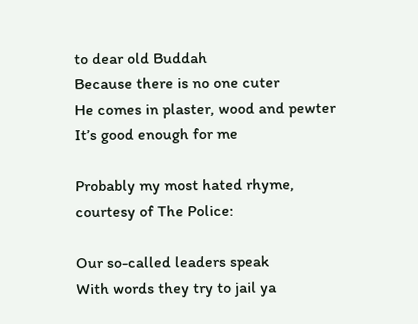to dear old Buddah
Because there is no one cuter
He comes in plaster, wood and pewter
It’s good enough for me

Probably my most hated rhyme, courtesy of The Police:

Our so-called leaders speak
With words they try to jail ya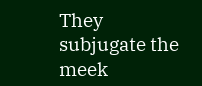They subjugate the meek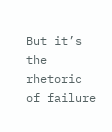But it’s the rhetoric of failure